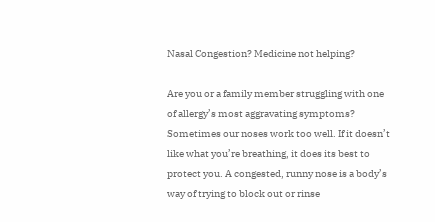Nasal Congestion? Medicine not helping?

Are you or a family member struggling with one of allergy’s most aggravating symptoms? Sometimes our noses work too well. If it doesn’t like what you’re breathing, it does its best to protect you. A congested, runny nose is a body’s way of trying to block out or rinse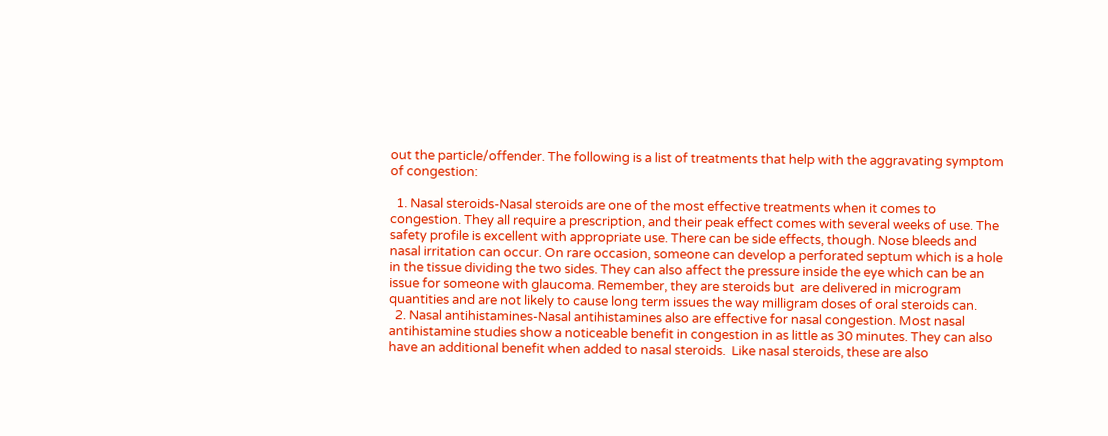out the particle/offender. The following is a list of treatments that help with the aggravating symptom of congestion:

  1. Nasal steroids-Nasal steroids are one of the most effective treatments when it comes to congestion. They all require a prescription, and their peak effect comes with several weeks of use. The safety profile is excellent with appropriate use. There can be side effects, though. Nose bleeds and nasal irritation can occur. On rare occasion, someone can develop a perforated septum which is a hole in the tissue dividing the two sides. They can also affect the pressure inside the eye which can be an issue for someone with glaucoma. Remember, they are steroids but  are delivered in microgram quantities and are not likely to cause long term issues the way milligram doses of oral steroids can.
  2. Nasal antihistamines-Nasal antihistamines also are effective for nasal congestion. Most nasal antihistamine studies show a noticeable benefit in congestion in as little as 30 minutes. They can also have an additional benefit when added to nasal steroids.  Like nasal steroids, these are also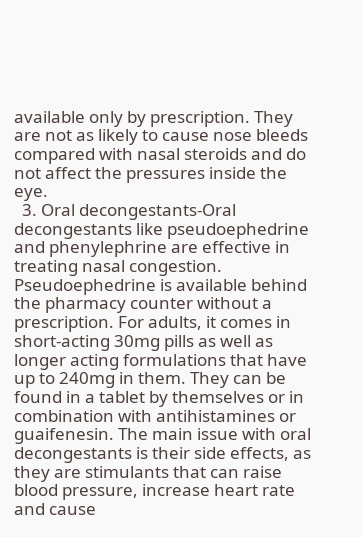available only by prescription. They are not as likely to cause nose bleeds compared with nasal steroids and do not affect the pressures inside the eye.
  3. Oral decongestants-Oral decongestants like pseudoephedrine and phenylephrine are effective in treating nasal congestion. Pseudoephedrine is available behind the pharmacy counter without a prescription. For adults, it comes in short-acting 30mg pills as well as longer acting formulations that have up to 240mg in them. They can be found in a tablet by themselves or in combination with antihistamines or guaifenesin. The main issue with oral decongestants is their side effects, as they are stimulants that can raise blood pressure, increase heart rate and cause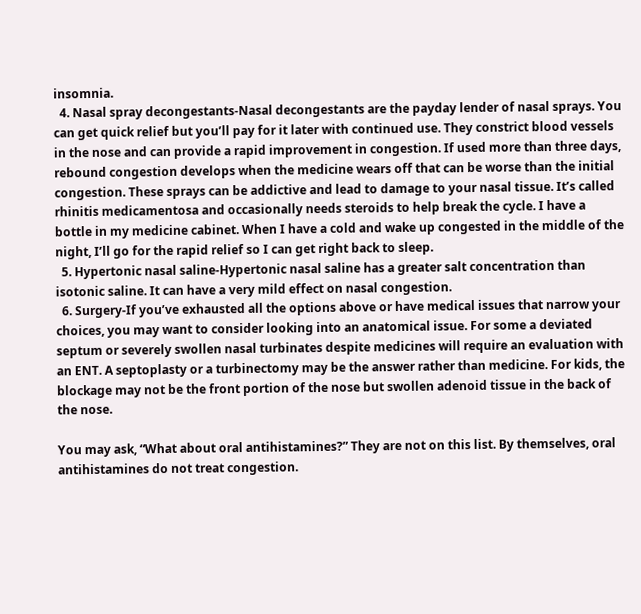insomnia.
  4. Nasal spray decongestants-Nasal decongestants are the payday lender of nasal sprays. You can get quick relief but you’ll pay for it later with continued use. They constrict blood vessels in the nose and can provide a rapid improvement in congestion. If used more than three days, rebound congestion develops when the medicine wears off that can be worse than the initial congestion. These sprays can be addictive and lead to damage to your nasal tissue. It’s called rhinitis medicamentosa and occasionally needs steroids to help break the cycle. I have a bottle in my medicine cabinet. When I have a cold and wake up congested in the middle of the night, I’ll go for the rapid relief so I can get right back to sleep.
  5. Hypertonic nasal saline-Hypertonic nasal saline has a greater salt concentration than isotonic saline. It can have a very mild effect on nasal congestion.
  6. Surgery-If you’ve exhausted all the options above or have medical issues that narrow your choices, you may want to consider looking into an anatomical issue. For some a deviated septum or severely swollen nasal turbinates despite medicines will require an evaluation with an ENT. A septoplasty or a turbinectomy may be the answer rather than medicine. For kids, the blockage may not be the front portion of the nose but swollen adenoid tissue in the back of the nose.

You may ask, “What about oral antihistamines?” They are not on this list. By themselves, oral antihistamines do not treat congestion.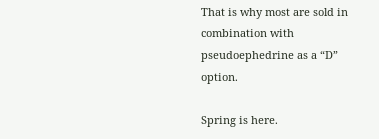That is why most are sold in combination with pseudoephedrine as a “D” option.

Spring is here.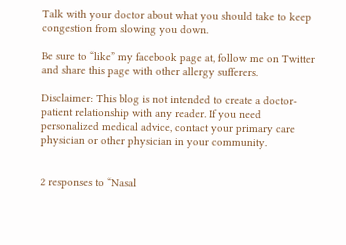Talk with your doctor about what you should take to keep congestion from slowing you down.

Be sure to “like” my facebook page at, follow me on Twitter and share this page with other allergy sufferers.

Disclaimer: This blog is not intended to create a doctor-patient relationship with any reader. If you need personalized medical advice, contact your primary care physician or other physician in your community.


2 responses to “Nasal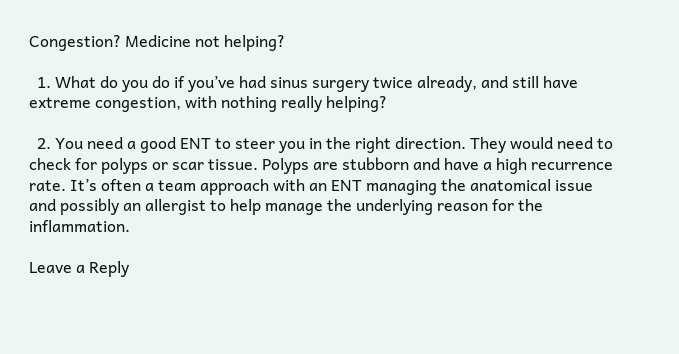Congestion? Medicine not helping?

  1. What do you do if you’ve had sinus surgery twice already, and still have extreme congestion, with nothing really helping?

  2. You need a good ENT to steer you in the right direction. They would need to check for polyps or scar tissue. Polyps are stubborn and have a high recurrence rate. It’s often a team approach with an ENT managing the anatomical issue and possibly an allergist to help manage the underlying reason for the inflammation.

Leave a Reply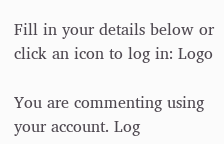Fill in your details below or click an icon to log in: Logo

You are commenting using your account. Log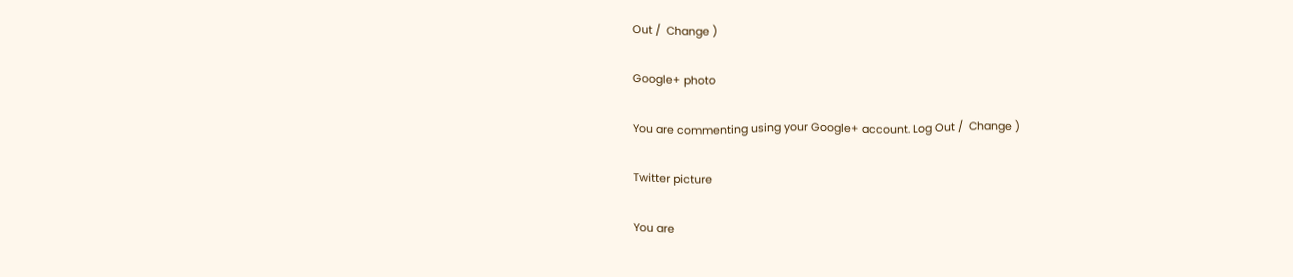Out /  Change )

Google+ photo

You are commenting using your Google+ account. Log Out /  Change )

Twitter picture

You are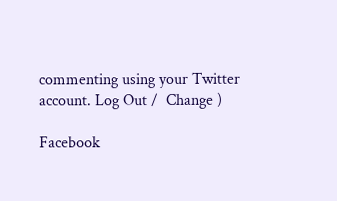commenting using your Twitter account. Log Out /  Change )

Facebook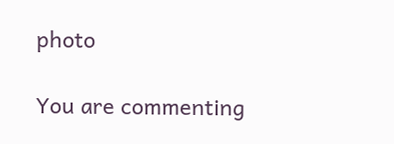photo

You are commenting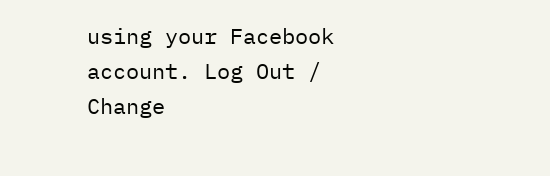using your Facebook account. Log Out /  Change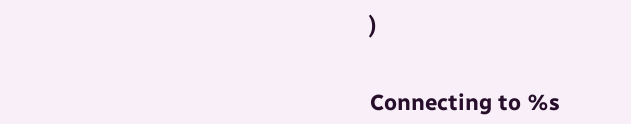)


Connecting to %s